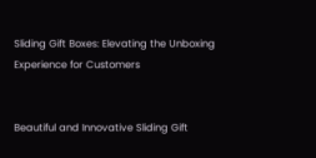Sliding Gift Boxes: Elevating the Unboxing Experience for Customers


Beautiful and Innovative Sliding Gift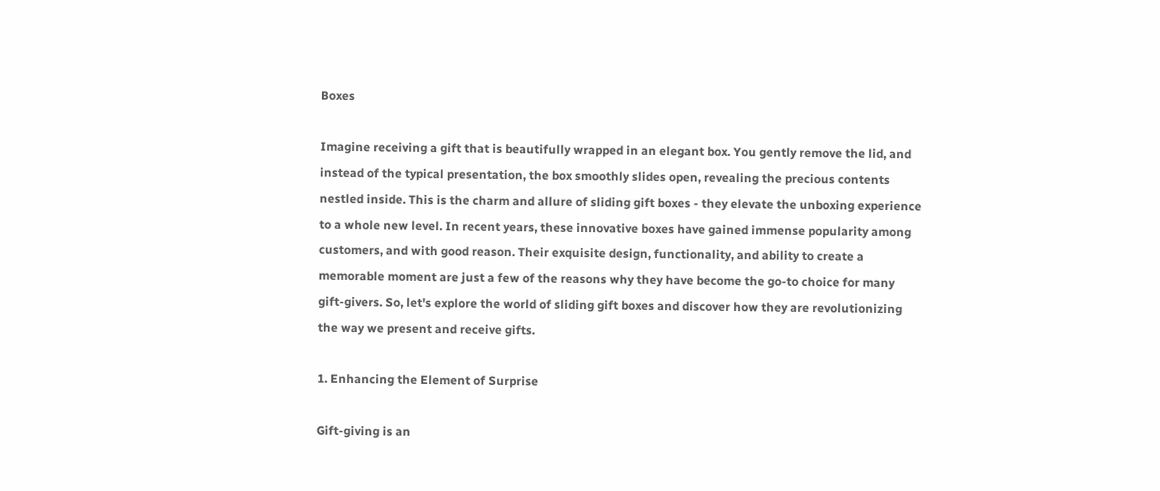Boxes

Imagine receiving a gift that is beautifully wrapped in an elegant box. You gently remove the lid, and instead of the typical presentation, the box smoothly slides open, revealing the precious contents nestled inside. This is the charm and allure of sliding gift boxes - they elevate the unboxing experience to a whole new level. In recent years, these innovative boxes have gained immense popularity among customers, and with good reason. Their exquisite design, functionality, and ability to create a memorable moment are just a few of the reasons why they have become the go-to choice for many gift-givers. So, let's explore the world of sliding gift boxes and discover how they are revolutionizing the way we present and receive gifts.

1. Enhancing the Element of Surprise

Gift-giving is an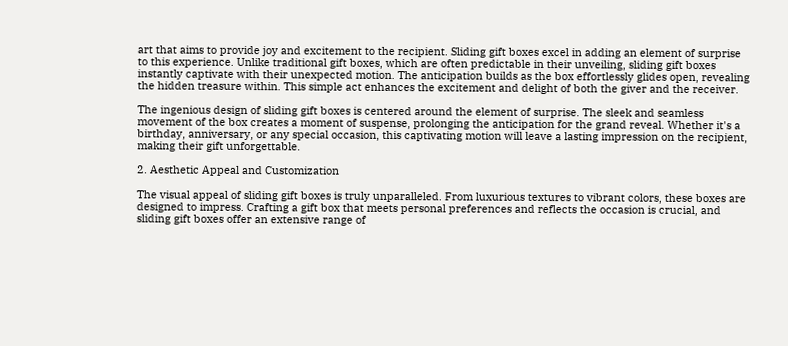art that aims to provide joy and excitement to the recipient. Sliding gift boxes excel in adding an element of surprise to this experience. Unlike traditional gift boxes, which are often predictable in their unveiling, sliding gift boxes instantly captivate with their unexpected motion. The anticipation builds as the box effortlessly glides open, revealing the hidden treasure within. This simple act enhances the excitement and delight of both the giver and the receiver.

The ingenious design of sliding gift boxes is centered around the element of surprise. The sleek and seamless movement of the box creates a moment of suspense, prolonging the anticipation for the grand reveal. Whether it's a birthday, anniversary, or any special occasion, this captivating motion will leave a lasting impression on the recipient, making their gift unforgettable.

2. Aesthetic Appeal and Customization

The visual appeal of sliding gift boxes is truly unparalleled. From luxurious textures to vibrant colors, these boxes are designed to impress. Crafting a gift box that meets personal preferences and reflects the occasion is crucial, and sliding gift boxes offer an extensive range of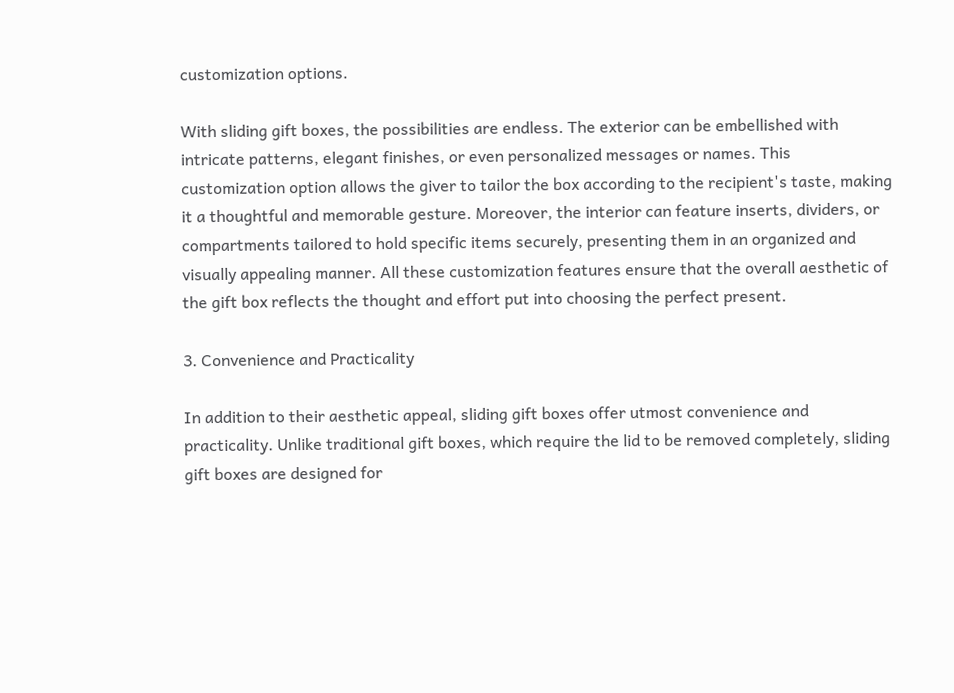customization options.

With sliding gift boxes, the possibilities are endless. The exterior can be embellished with intricate patterns, elegant finishes, or even personalized messages or names. This customization option allows the giver to tailor the box according to the recipient's taste, making it a thoughtful and memorable gesture. Moreover, the interior can feature inserts, dividers, or compartments tailored to hold specific items securely, presenting them in an organized and visually appealing manner. All these customization features ensure that the overall aesthetic of the gift box reflects the thought and effort put into choosing the perfect present.

3. Convenience and Practicality

In addition to their aesthetic appeal, sliding gift boxes offer utmost convenience and practicality. Unlike traditional gift boxes, which require the lid to be removed completely, sliding gift boxes are designed for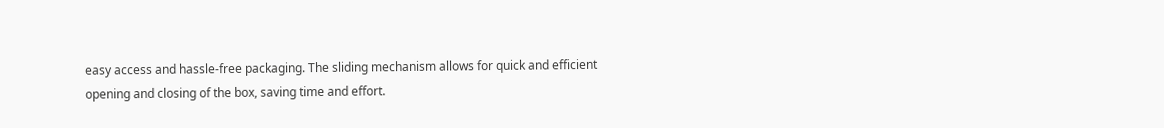easy access and hassle-free packaging. The sliding mechanism allows for quick and efficient opening and closing of the box, saving time and effort.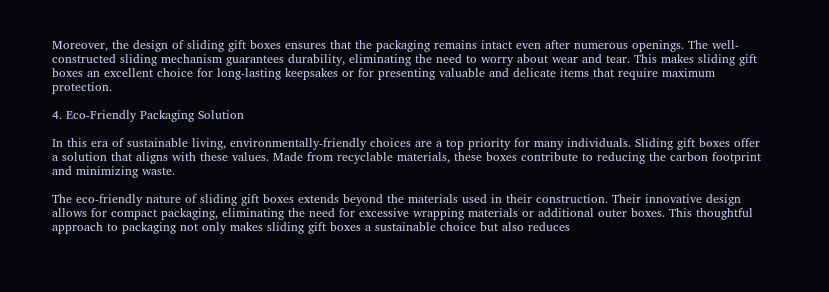Moreover, the design of sliding gift boxes ensures that the packaging remains intact even after numerous openings. The well-constructed sliding mechanism guarantees durability, eliminating the need to worry about wear and tear. This makes sliding gift boxes an excellent choice for long-lasting keepsakes or for presenting valuable and delicate items that require maximum protection.

4. Eco-Friendly Packaging Solution

In this era of sustainable living, environmentally-friendly choices are a top priority for many individuals. Sliding gift boxes offer a solution that aligns with these values. Made from recyclable materials, these boxes contribute to reducing the carbon footprint and minimizing waste.

The eco-friendly nature of sliding gift boxes extends beyond the materials used in their construction. Their innovative design allows for compact packaging, eliminating the need for excessive wrapping materials or additional outer boxes. This thoughtful approach to packaging not only makes sliding gift boxes a sustainable choice but also reduces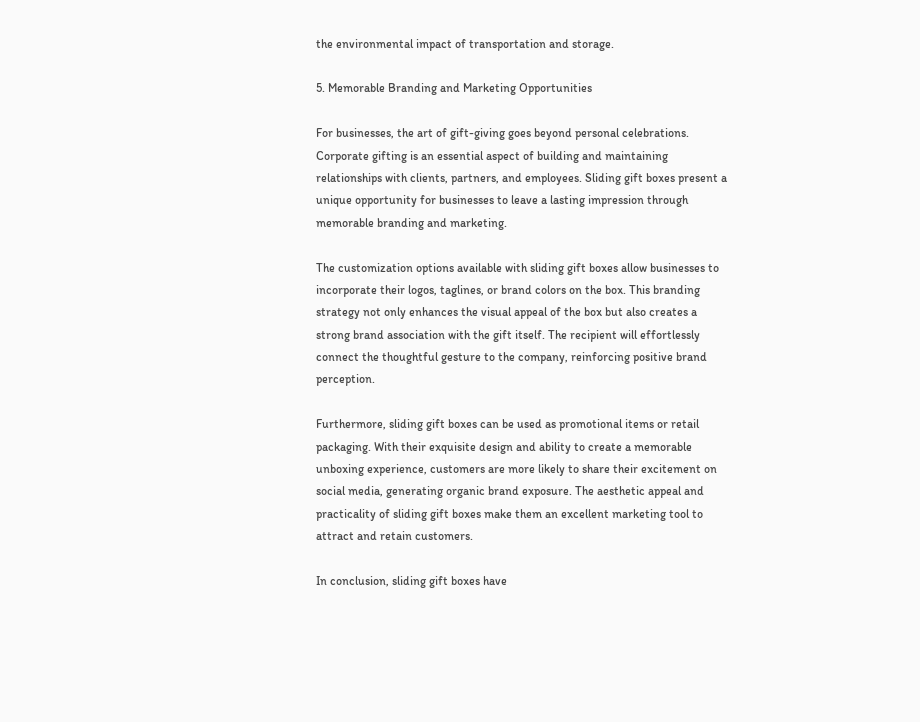the environmental impact of transportation and storage.

5. Memorable Branding and Marketing Opportunities

For businesses, the art of gift-giving goes beyond personal celebrations. Corporate gifting is an essential aspect of building and maintaining relationships with clients, partners, and employees. Sliding gift boxes present a unique opportunity for businesses to leave a lasting impression through memorable branding and marketing.

The customization options available with sliding gift boxes allow businesses to incorporate their logos, taglines, or brand colors on the box. This branding strategy not only enhances the visual appeal of the box but also creates a strong brand association with the gift itself. The recipient will effortlessly connect the thoughtful gesture to the company, reinforcing positive brand perception.

Furthermore, sliding gift boxes can be used as promotional items or retail packaging. With their exquisite design and ability to create a memorable unboxing experience, customers are more likely to share their excitement on social media, generating organic brand exposure. The aesthetic appeal and practicality of sliding gift boxes make them an excellent marketing tool to attract and retain customers.

In conclusion, sliding gift boxes have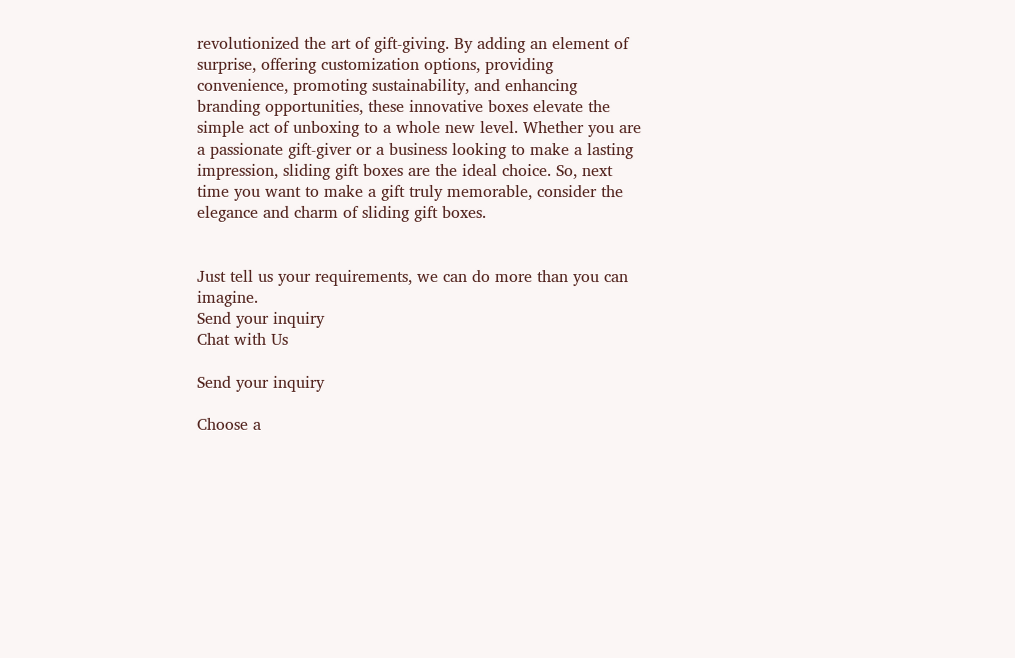revolutionized the art of gift-giving. By adding an element of surprise, offering customization options, providing convenience, promoting sustainability, and enhancing branding opportunities, these innovative boxes elevate the simple act of unboxing to a whole new level. Whether you are a passionate gift-giver or a business looking to make a lasting impression, sliding gift boxes are the ideal choice. So, next time you want to make a gift truly memorable, consider the elegance and charm of sliding gift boxes.


Just tell us your requirements, we can do more than you can imagine.
Send your inquiry
Chat with Us

Send your inquiry

Choose a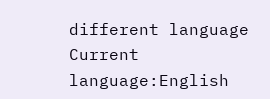different language
Current language:English